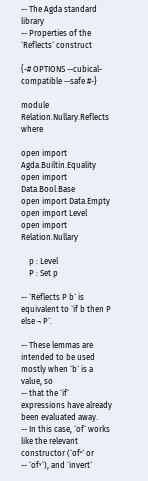-- The Agda standard library
-- Properties of the `Reflects` construct

{-# OPTIONS --cubical-compatible --safe #-}

module Relation.Nullary.Reflects where

open import Agda.Builtin.Equality
open import Data.Bool.Base
open import Data.Empty
open import Level
open import Relation.Nullary

    p : Level
    P : Set p

-- `Reflects P b` is equivalent to `if b then P else ¬ P`.

-- These lemmas are intended to be used mostly when `b` is a value, so
-- that the `if` expressions have already been evaluated away.
-- In this case, `of` works like the relevant constructor (`ofⁿ` or
-- `ofʸ`), and `invert`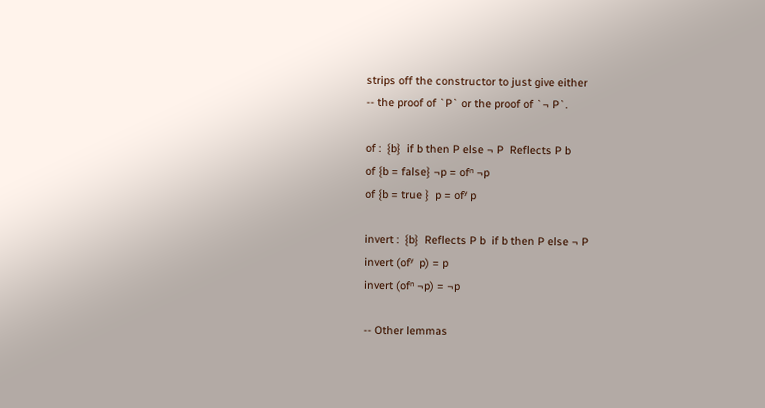strips off the constructor to just give either
-- the proof of `P` or the proof of `¬ P`.

of :  {b}  if b then P else ¬ P  Reflects P b
of {b = false} ¬p = ofⁿ ¬p
of {b = true }  p = ofʸ p

invert :  {b}  Reflects P b  if b then P else ¬ P
invert (ofʸ  p) = p
invert (ofⁿ ¬p) = ¬p

-- Other lemmas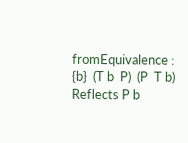fromEquivalence :  {b}  (T b  P)  (P  T b)  Reflects P b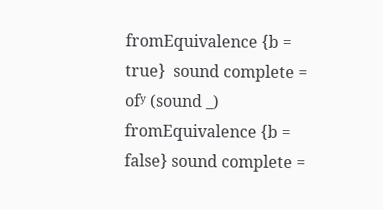fromEquivalence {b = true}  sound complete = ofʸ (sound _)
fromEquivalence {b = false} sound complete =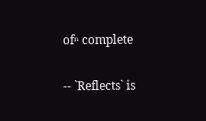ofⁿ complete

-- `Reflects` is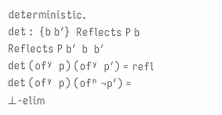deterministic.
det :  {b b′}  Reflects P b  Reflects P b′  b  b′
det (ofʸ  p) (ofʸ  p′) = refl
det (ofʸ  p) (ofⁿ ¬p′) = ⊥-elim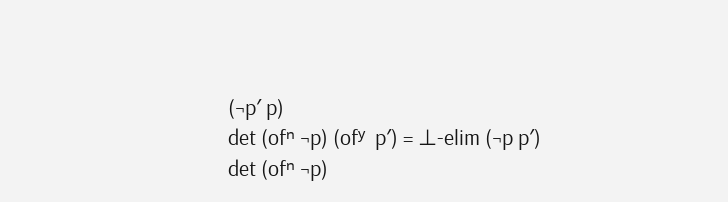(¬p′ p)
det (ofⁿ ¬p) (ofʸ  p′) = ⊥-elim (¬p p′)
det (ofⁿ ¬p)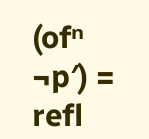(ofⁿ ¬p′) = refl